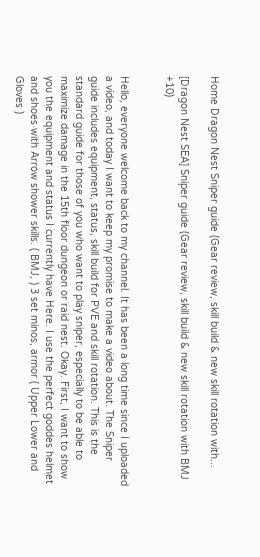Home Dragon Nest Sniper guide (Gear review, skill build & new skill rotation with...

[Dragon Nest SEA] Sniper guide (Gear review, skill build & new skill rotation with BMJ +10)


Hello, everyone welcome back to my channel. It has been a long time since I uploaded a video, and today I want to keep my promise to make a video about. The Sniper guide includes equipment, status, skill build for PVE and skill rotation. This is the standard guide for those of you who want to play sniper, especially to be able to maximize damage in the 15th floor dungeon or raid nest. Okay. First, I want to show you the equipment and status I currently have Here. I use the perfect goddes helmet and shoes with Arrow shower skills. ( BMJ, ) 3 set minos, armor ( Upper Lower and Gloves )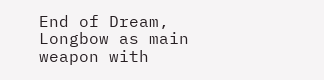End of Dream, Longbow as main weapon with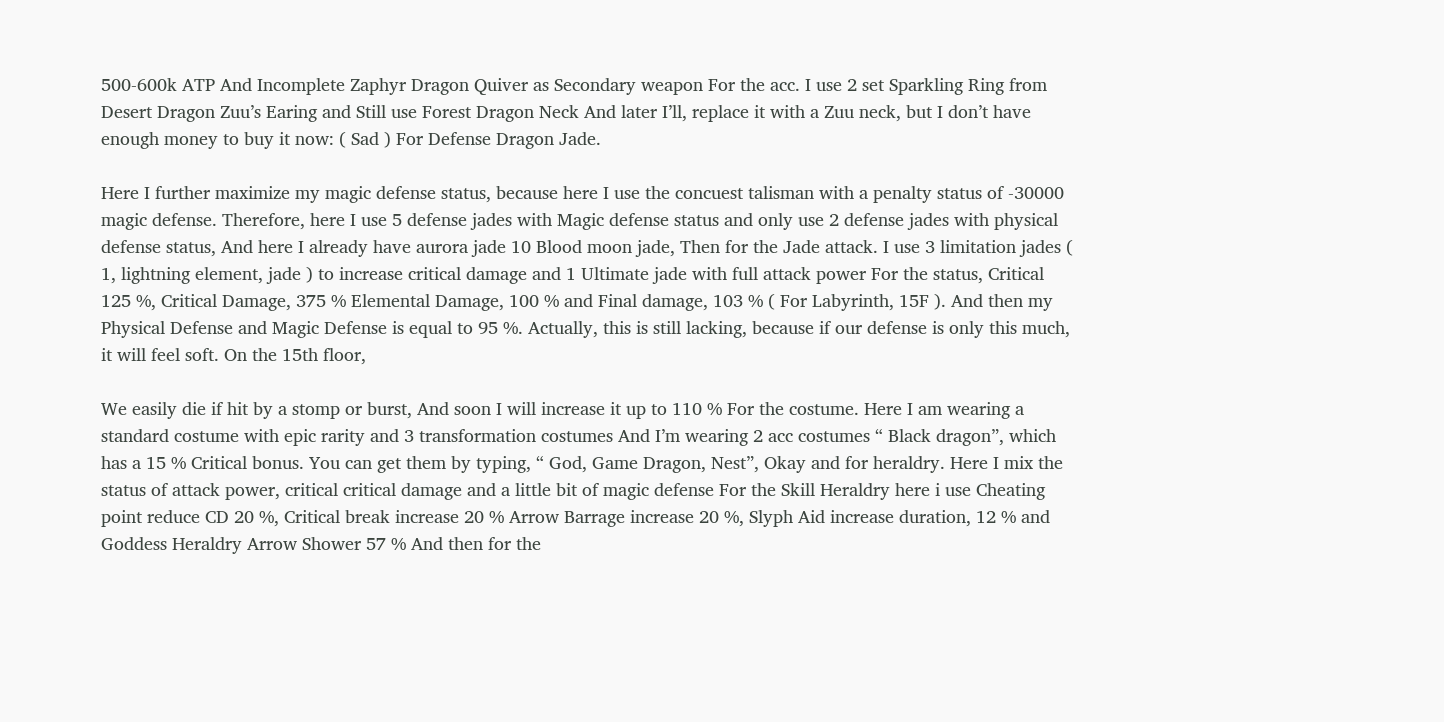500-600k ATP And Incomplete Zaphyr Dragon Quiver as Secondary weapon For the acc. I use 2 set Sparkling Ring from Desert Dragon Zuu’s Earing and Still use Forest Dragon Neck And later I’ll, replace it with a Zuu neck, but I don’t have enough money to buy it now: ( Sad ) For Defense Dragon Jade.

Here I further maximize my magic defense status, because here I use the concuest talisman with a penalty status of -30000 magic defense. Therefore, here I use 5 defense jades with Magic defense status and only use 2 defense jades with physical defense status, And here I already have aurora jade 10 Blood moon jade, Then for the Jade attack. I use 3 limitation jades ( 1, lightning element, jade ) to increase critical damage and 1 Ultimate jade with full attack power For the status, Critical 125 %, Critical Damage, 375 % Elemental Damage, 100 % and Final damage, 103 % ( For Labyrinth, 15F ). And then my Physical Defense and Magic Defense is equal to 95 %. Actually, this is still lacking, because if our defense is only this much, it will feel soft. On the 15th floor,

We easily die if hit by a stomp or burst, And soon I will increase it up to 110 % For the costume. Here I am wearing a standard costume with epic rarity and 3 transformation costumes And I’m wearing 2 acc costumes “ Black dragon”, which has a 15 % Critical bonus. You can get them by typing, “ God, Game Dragon, Nest”, Okay and for heraldry. Here I mix the status of attack power, critical critical damage and a little bit of magic defense For the Skill Heraldry here i use Cheating point reduce CD 20 %, Critical break increase 20 % Arrow Barrage increase 20 %, Slyph Aid increase duration, 12 % and Goddess Heraldry Arrow Shower 57 % And then for the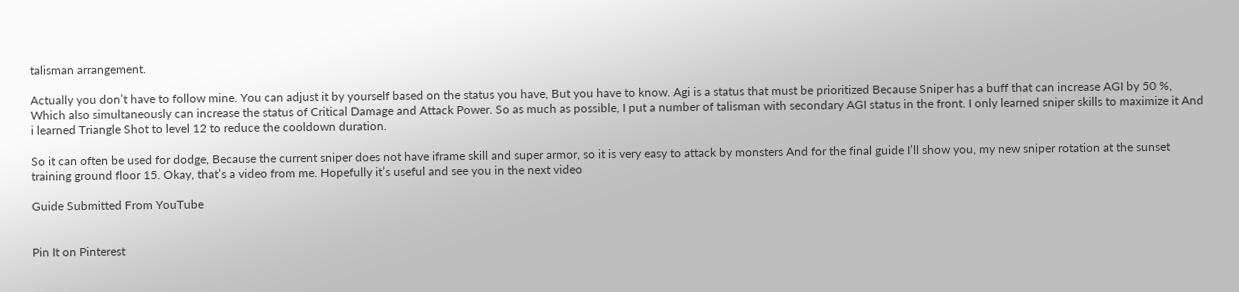talisman arrangement.

Actually you don’t have to follow mine. You can adjust it by yourself based on the status you have, But you have to know. Agi is a status that must be prioritized Because Sniper has a buff that can increase AGI by 50 %, Which also simultaneously can increase the status of Critical Damage and Attack Power. So as much as possible, I put a number of talisman with secondary AGI status in the front. I only learned sniper skills to maximize it And i learned Triangle Shot to level 12 to reduce the cooldown duration.

So it can often be used for dodge, Because the current sniper does not have iframe skill and super armor, so it is very easy to attack by monsters And for the final guide I’ll show you, my new sniper rotation at the sunset training ground floor 15. Okay, that’s a video from me. Hopefully it’s useful and see you in the next video

Guide Submitted From YouTube


Pin It on Pinterest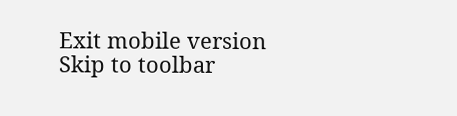Exit mobile version
Skip to toolbar